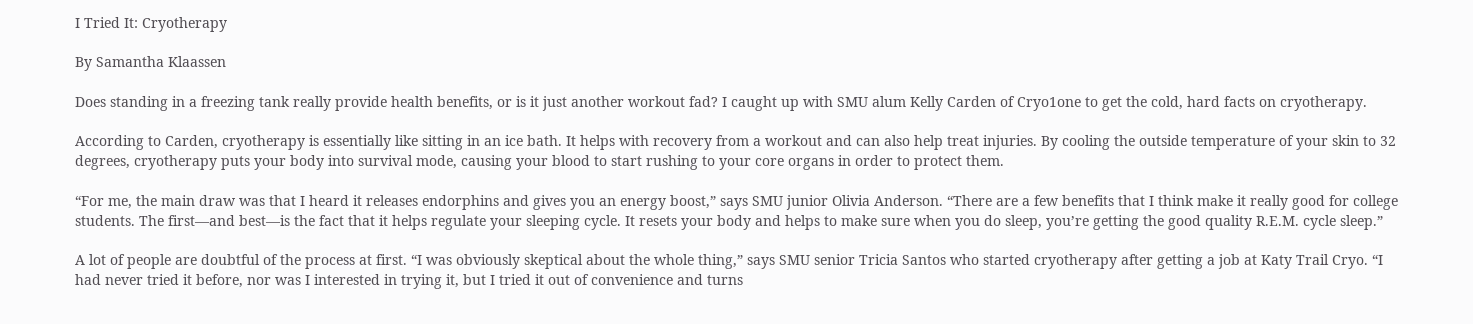I Tried It: Cryotherapy

By Samantha Klaassen

Does standing in a freezing tank really provide health benefits, or is it just another workout fad? I caught up with SMU alum Kelly Carden of Cryo1one to get the cold, hard facts on cryotherapy.

According to Carden, cryotherapy is essentially like sitting in an ice bath. It helps with recovery from a workout and can also help treat injuries. By cooling the outside temperature of your skin to 32 degrees, cryotherapy puts your body into survival mode, causing your blood to start rushing to your core organs in order to protect them.

“For me, the main draw was that I heard it releases endorphins and gives you an energy boost,” says SMU junior Olivia Anderson. “There are a few benefits that I think make it really good for college students. The first—and best—is the fact that it helps regulate your sleeping cycle. It resets your body and helps to make sure when you do sleep, you’re getting the good quality R.E.M. cycle sleep.”

A lot of people are doubtful of the process at first. “I was obviously skeptical about the whole thing,” says SMU senior Tricia Santos who started cryotherapy after getting a job at Katy Trail Cryo. “I had never tried it before, nor was I interested in trying it, but I tried it out of convenience and turns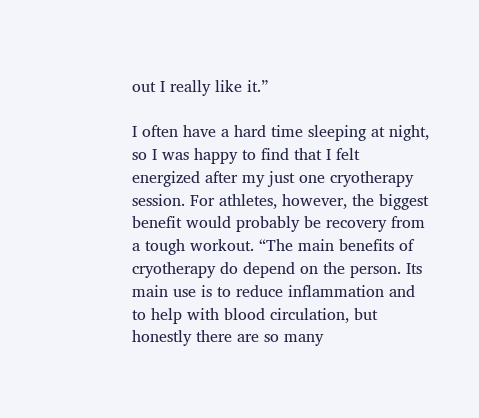out I really like it.”

I often have a hard time sleeping at night, so I was happy to find that I felt energized after my just one cryotherapy session. For athletes, however, the biggest benefit would probably be recovery from a tough workout. “The main benefits of cryotherapy do depend on the person. Its main use is to reduce inflammation and to help with blood circulation, but honestly there are so many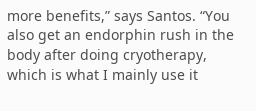more benefits,” says Santos. “You also get an endorphin rush in the body after doing cryotherapy, which is what I mainly use it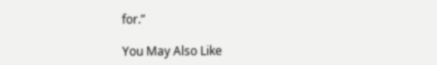for.”

You May Also Like